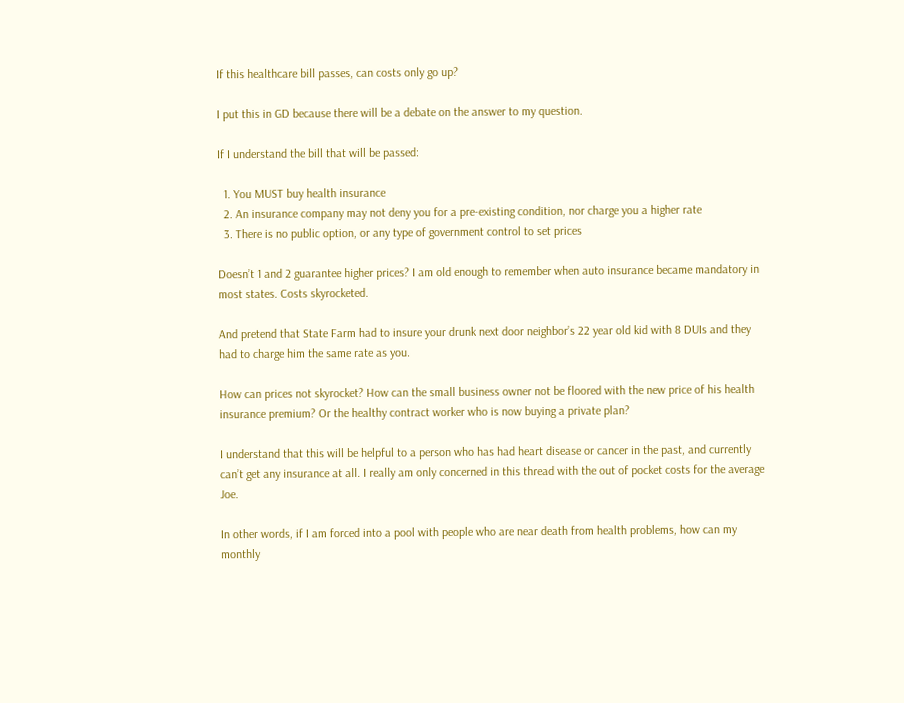If this healthcare bill passes, can costs only go up?

I put this in GD because there will be a debate on the answer to my question.

If I understand the bill that will be passed:

  1. You MUST buy health insurance
  2. An insurance company may not deny you for a pre-existing condition, nor charge you a higher rate
  3. There is no public option, or any type of government control to set prices

Doesn’t 1 and 2 guarantee higher prices? I am old enough to remember when auto insurance became mandatory in most states. Costs skyrocketed.

And pretend that State Farm had to insure your drunk next door neighbor’s 22 year old kid with 8 DUIs and they had to charge him the same rate as you.

How can prices not skyrocket? How can the small business owner not be floored with the new price of his health insurance premium? Or the healthy contract worker who is now buying a private plan?

I understand that this will be helpful to a person who has had heart disease or cancer in the past, and currently can’t get any insurance at all. I really am only concerned in this thread with the out of pocket costs for the average Joe.

In other words, if I am forced into a pool with people who are near death from health problems, how can my monthly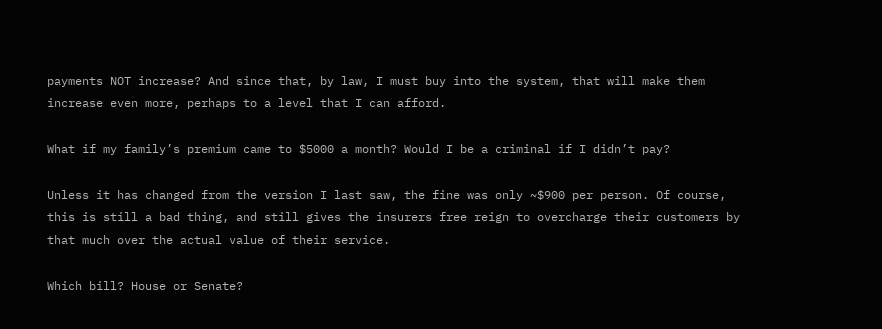payments NOT increase? And since that, by law, I must buy into the system, that will make them increase even more, perhaps to a level that I can afford.

What if my family’s premium came to $5000 a month? Would I be a criminal if I didn’t pay?

Unless it has changed from the version I last saw, the fine was only ~$900 per person. Of course, this is still a bad thing, and still gives the insurers free reign to overcharge their customers by that much over the actual value of their service.

Which bill? House or Senate?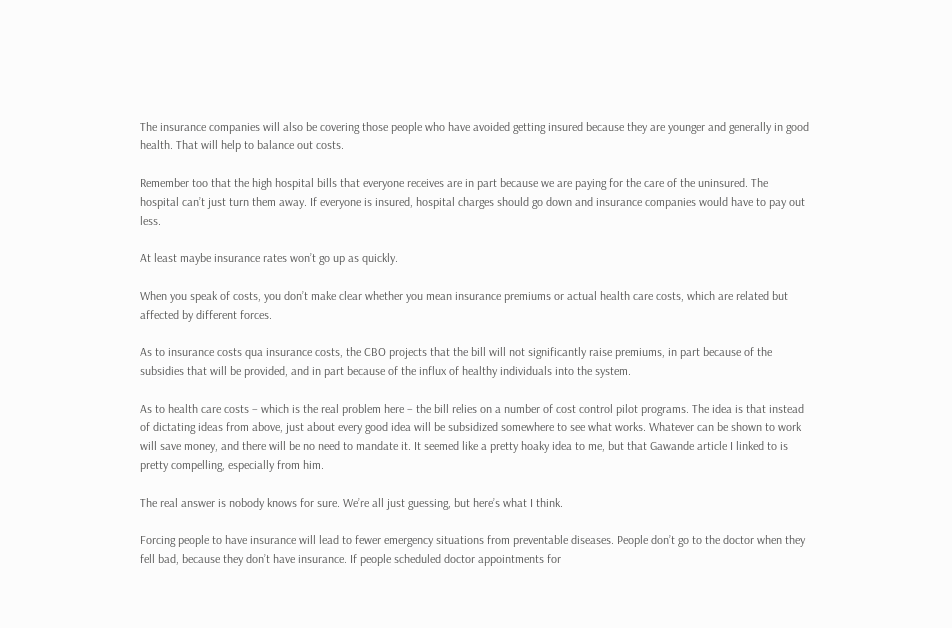The insurance companies will also be covering those people who have avoided getting insured because they are younger and generally in good health. That will help to balance out costs.

Remember too that the high hospital bills that everyone receives are in part because we are paying for the care of the uninsured. The hospital can’t just turn them away. If everyone is insured, hospital charges should go down and insurance companies would have to pay out less.

At least maybe insurance rates won’t go up as quickly.

When you speak of costs, you don’t make clear whether you mean insurance premiums or actual health care costs, which are related but affected by different forces.

As to insurance costs qua insurance costs, the CBO projects that the bill will not significantly raise premiums, in part because of the subsidies that will be provided, and in part because of the influx of healthy individuals into the system.

As to health care costs – which is the real problem here – the bill relies on a number of cost control pilot programs. The idea is that instead of dictating ideas from above, just about every good idea will be subsidized somewhere to see what works. Whatever can be shown to work will save money, and there will be no need to mandate it. It seemed like a pretty hoaky idea to me, but that Gawande article I linked to is pretty compelling, especially from him.

The real answer is nobody knows for sure. We’re all just guessing, but here’s what I think.

Forcing people to have insurance will lead to fewer emergency situations from preventable diseases. People don’t go to the doctor when they fell bad, because they don’t have insurance. If people scheduled doctor appointments for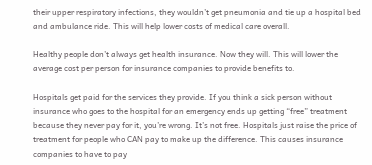their upper respiratory infections, they wouldn’t get pneumonia and tie up a hospital bed and ambulance ride. This will help lower costs of medical care overall.

Healthy people don’t always get health insurance. Now they will. This will lower the average cost per person for insurance companies to provide benefits to.

Hospitals get paid for the services they provide. If you think a sick person without insurance who goes to the hospital for an emergency ends up getting “free” treatment because they never pay for it, you’re wrong. It’s not free. Hospitals just raise the price of treatment for people who CAN pay to make up the difference. This causes insurance companies to have to pay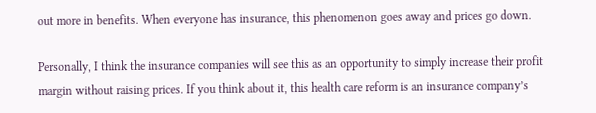out more in benefits. When everyone has insurance, this phenomenon goes away and prices go down.

Personally, I think the insurance companies will see this as an opportunity to simply increase their profit margin without raising prices. If you think about it, this health care reform is an insurance company’s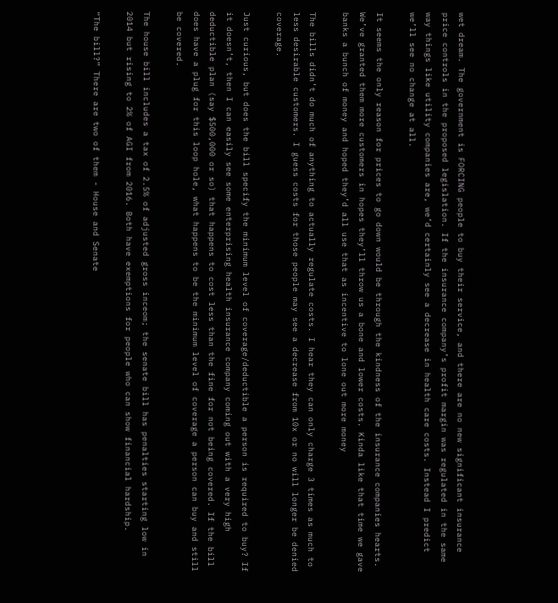wet dream. The government is FORCING people to buy their service, and there are no new significant insurance price controls in the proposed legislation. If the insurance company’s profit margin was regulated in the same way things like utility companies are, we’d certainly see a decrease in health care costs. Instead I predict we’ll see no change at all.

It seems the only reason for prices to go down would be through the kindness of the insurance companies hearts. We’ve granted them more customers in hopes they’ll throw us a bone and lower costs. Kinda like that time we gave banks a bunch of money and hoped they’d all use that as incentive to lone out more money

The bills didn’t do much of anything to actually regulate costs. I hear they can only charge 3 times as much to less desirable customers. I guess costs for those people may see a decrease from 10x or no will longer be denied coverage.

Just curious, but does the bill specify the minimum level of coverage/deductible a person is required to buy? If it doesn’t, then I can easily see some enterprising health insurance company coming out with a very high deductible plan (say $500,000 or so) that happens to cost less than the fine for not being covered. If the bill does have a plug for this loop hole, what happens to be the minimum level of coverage a person can buy and still be covered.

The house bill includes a tax of 2.5% of adjusted gross inceom; the senate bill has penalties starting low in 2014 but rising to 2% of AGI from 2016. Both have exemptions for people who can show financial hardship.

“The bill?” There are two of them - House and Senate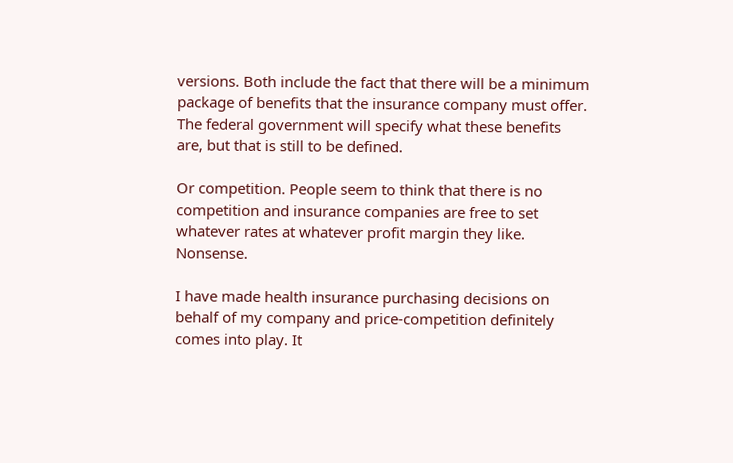versions. Both include the fact that there will be a minimum package of benefits that the insurance company must offer. The federal government will specify what these benefits are, but that is still to be defined.

Or competition. People seem to think that there is no competition and insurance companies are free to set whatever rates at whatever profit margin they like. Nonsense.

I have made health insurance purchasing decisions on behalf of my company and price-competition definitely comes into play. It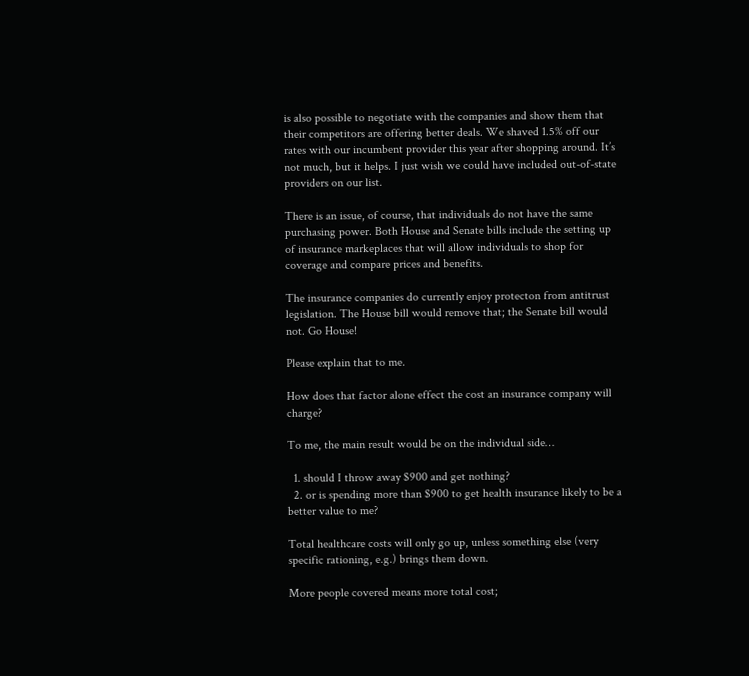is also possible to negotiate with the companies and show them that their competitors are offering better deals. We shaved 1.5% off our rates with our incumbent provider this year after shopping around. It’s not much, but it helps. I just wish we could have included out-of-state providers on our list.

There is an issue, of course, that individuals do not have the same purchasing power. Both House and Senate bills include the setting up of insurance markeplaces that will allow individuals to shop for coverage and compare prices and benefits.

The insurance companies do currently enjoy protecton from antitrust legislation. The House bill would remove that; the Senate bill would not. Go House!

Please explain that to me.

How does that factor alone effect the cost an insurance company will charge?

To me, the main result would be on the individual side…

  1. should I throw away $900 and get nothing?
  2. or is spending more than $900 to get health insurance likely to be a better value to me?

Total healthcare costs will only go up, unless something else (very specific rationing, e.g.) brings them down.

More people covered means more total cost;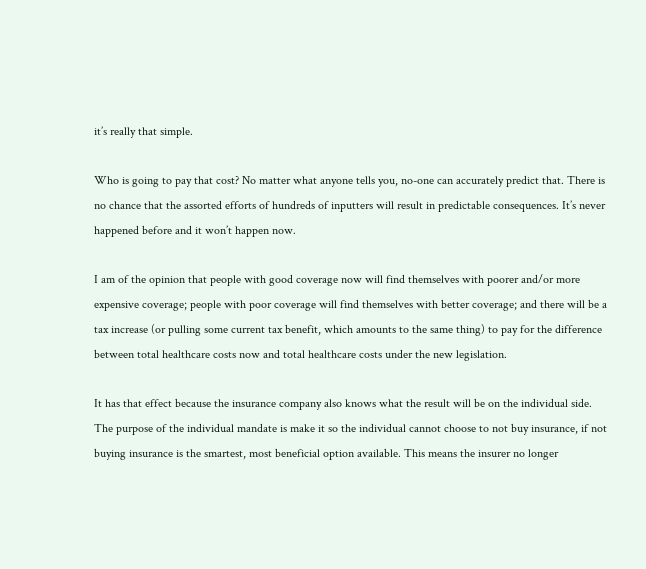it’s really that simple.

Who is going to pay that cost? No matter what anyone tells you, no-one can accurately predict that. There is no chance that the assorted efforts of hundreds of inputters will result in predictable consequences. It’s never happened before and it won’t happen now.

I am of the opinion that people with good coverage now will find themselves with poorer and/or more expensive coverage; people with poor coverage will find themselves with better coverage; and there will be a tax increase (or pulling some current tax benefit, which amounts to the same thing) to pay for the difference between total healthcare costs now and total healthcare costs under the new legislation.

It has that effect because the insurance company also knows what the result will be on the individual side. The purpose of the individual mandate is make it so the individual cannot choose to not buy insurance, if not buying insurance is the smartest, most beneficial option available. This means the insurer no longer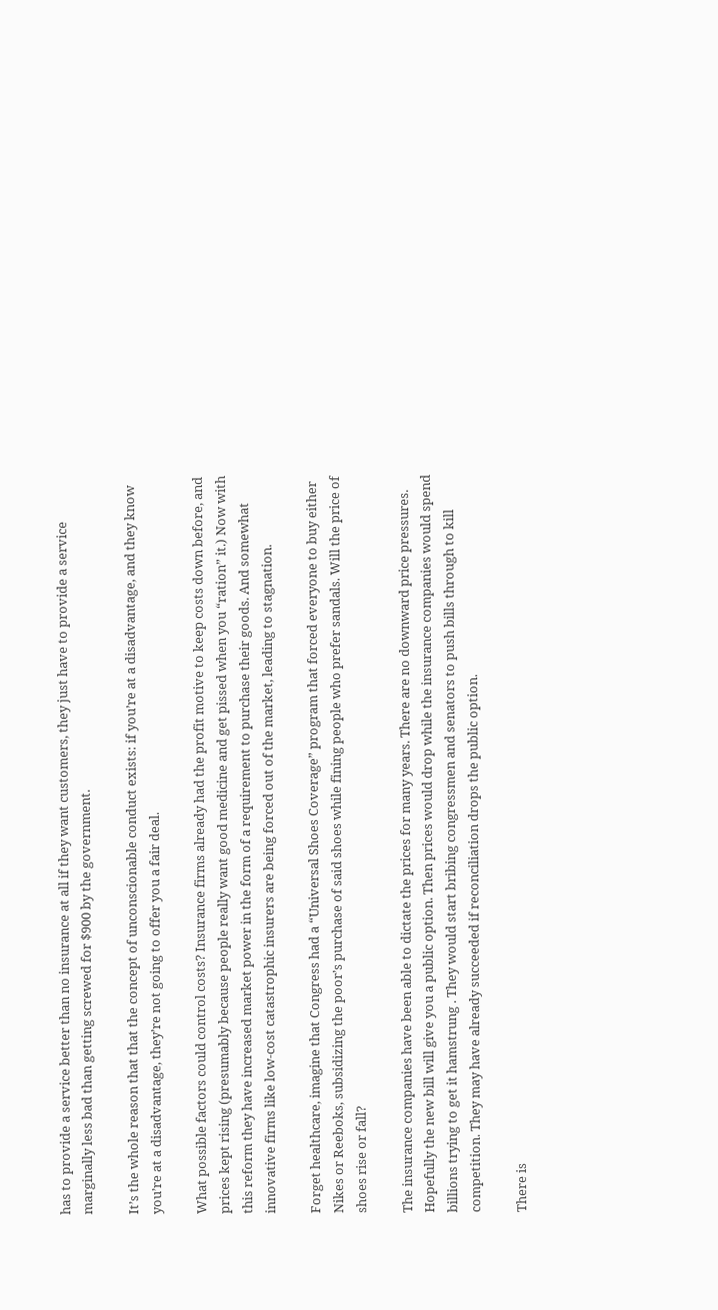has to provide a service better than no insurance at all if they want customers, they just have to provide a service marginally less bad than getting screwed for $900 by the government.

It’s the whole reason that that the concept of unconscionable conduct exists: if you’re at a disadvantage, and they know you’re at a disadvantage, they’re not going to offer you a fair deal.

What possible factors could control costs? Insurance firms already had the profit motive to keep costs down before, and prices kept rising (presumably because people really want good medicine and get pissed when you “ration” it.) Now with this reform they have increased market power in the form of a requirement to purchase their goods. And somewhat innovative firms like low-cost catastrophic insurers are being forced out of the market, leading to stagnation.

Forget healthcare, imagine that Congress had a “Universal Shoes Coverage” program that forced everyone to buy either Nikes or Reeboks, subsidizing the poor’s purchase of said shoes while fining people who prefer sandals. Will the price of shoes rise or fall?

The insurance companies have been able to dictate the prices for many years. There are no downward price pressures. Hopefully the new bill will give you a public option. Then prices would drop while the insurance companies would spend billions trying to get it hamstrung . They would start bribing congressmen and senators to push bills through to kill competition. They may have already succeeded if reconciliation drops the public option.

There is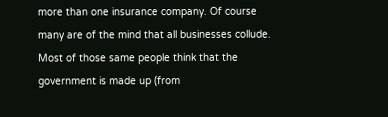more than one insurance company. Of course many are of the mind that all businesses collude. Most of those same people think that the government is made up (from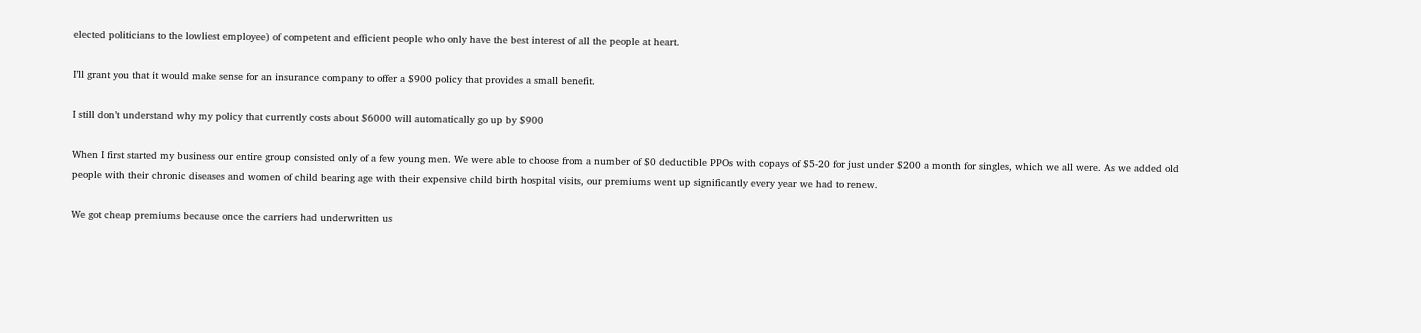elected politicians to the lowliest employee) of competent and efficient people who only have the best interest of all the people at heart.

I’ll grant you that it would make sense for an insurance company to offer a $900 policy that provides a small benefit.

I still don’t understand why my policy that currently costs about $6000 will automatically go up by $900

When I first started my business our entire group consisted only of a few young men. We were able to choose from a number of $0 deductible PPOs with copays of $5-20 for just under $200 a month for singles, which we all were. As we added old people with their chronic diseases and women of child bearing age with their expensive child birth hospital visits, our premiums went up significantly every year we had to renew.

We got cheap premiums because once the carriers had underwritten us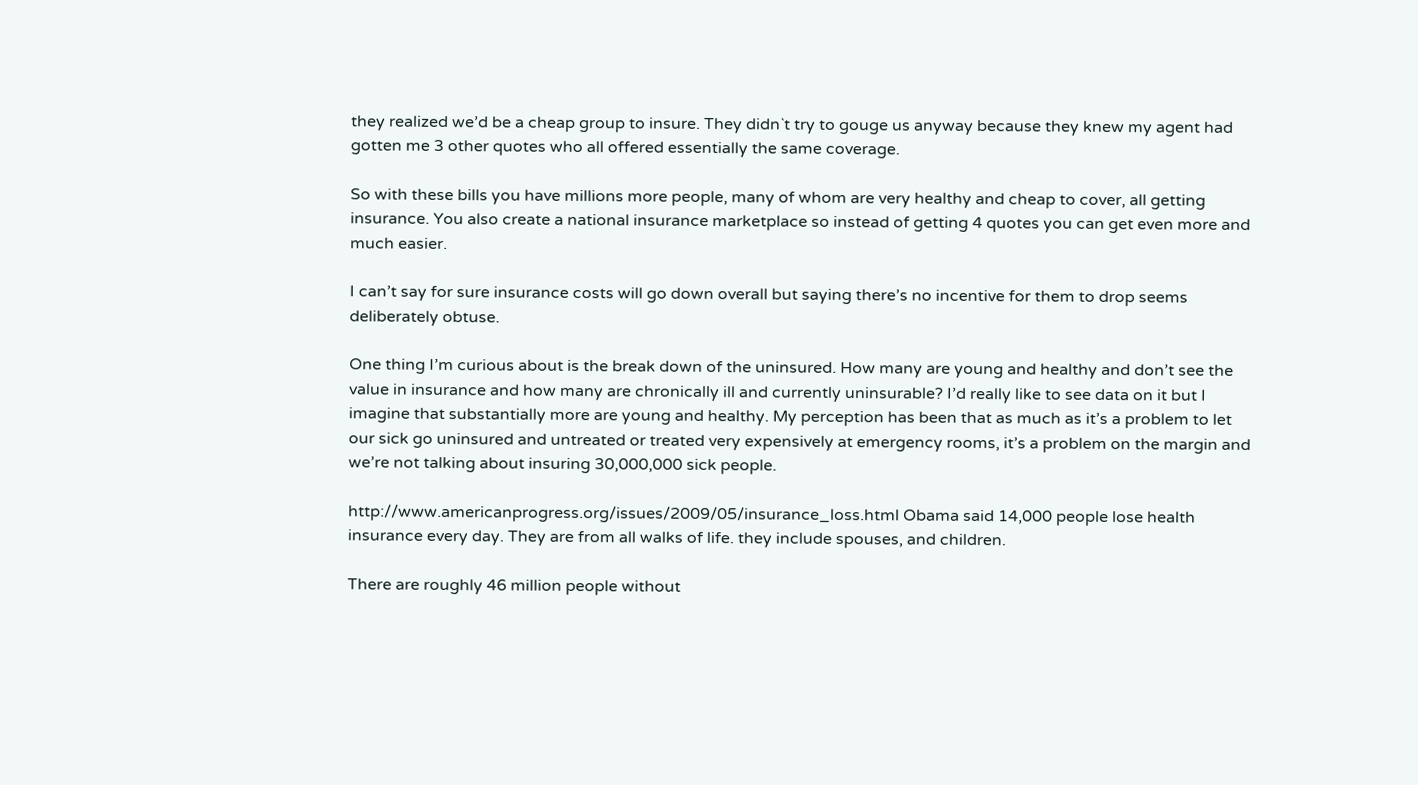they realized we’d be a cheap group to insure. They didn`t try to gouge us anyway because they knew my agent had gotten me 3 other quotes who all offered essentially the same coverage.

So with these bills you have millions more people, many of whom are very healthy and cheap to cover, all getting insurance. You also create a national insurance marketplace so instead of getting 4 quotes you can get even more and much easier.

I can’t say for sure insurance costs will go down overall but saying there’s no incentive for them to drop seems deliberately obtuse.

One thing I’m curious about is the break down of the uninsured. How many are young and healthy and don’t see the value in insurance and how many are chronically ill and currently uninsurable? I’d really like to see data on it but I imagine that substantially more are young and healthy. My perception has been that as much as it’s a problem to let our sick go uninsured and untreated or treated very expensively at emergency rooms, it’s a problem on the margin and we’re not talking about insuring 30,000,000 sick people.

http://www.americanprogress.org/issues/2009/05/insurance_loss.html Obama said 14,000 people lose health insurance every day. They are from all walks of life. they include spouses, and children.

There are roughly 46 million people without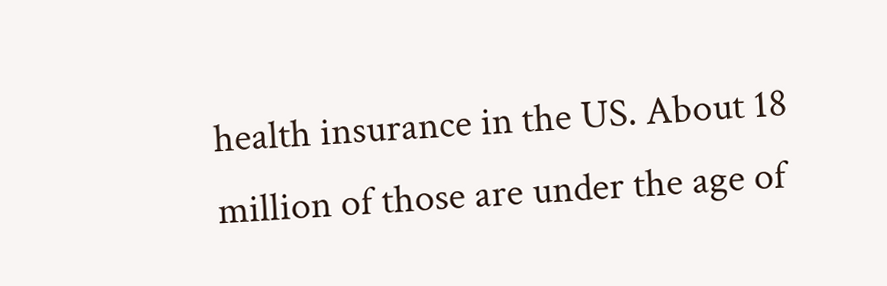health insurance in the US. About 18 million of those are under the age of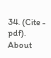34. (Cite - pdf). About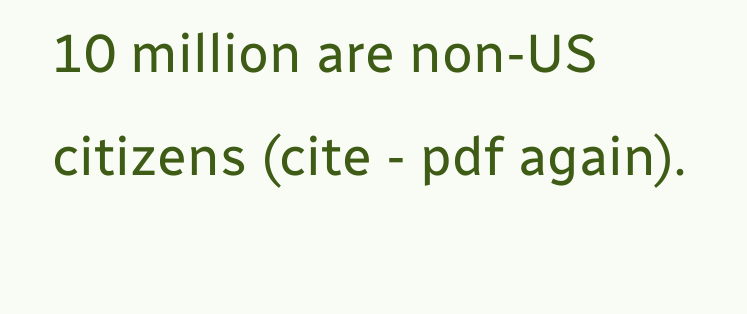10 million are non-US citizens (cite - pdf again).